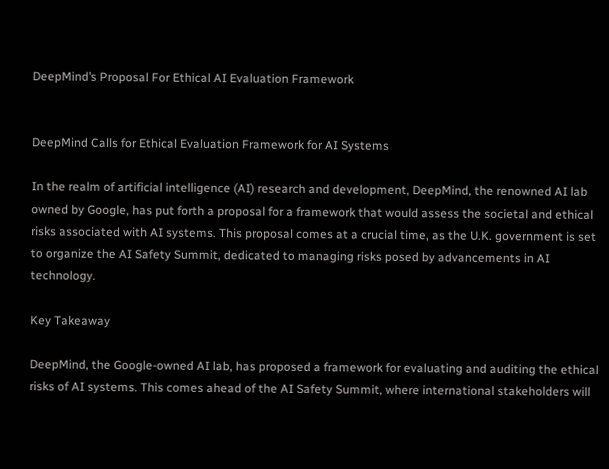DeepMind’s Proposal For Ethical AI Evaluation Framework


DeepMind Calls for Ethical Evaluation Framework for AI Systems

In the realm of artificial intelligence (AI) research and development, DeepMind, the renowned AI lab owned by Google, has put forth a proposal for a framework that would assess the societal and ethical risks associated with AI systems. This proposal comes at a crucial time, as the U.K. government is set to organize the AI Safety Summit, dedicated to managing risks posed by advancements in AI technology.

Key Takeaway

DeepMind, the Google-owned AI lab, has proposed a framework for evaluating and auditing the ethical risks of AI systems. This comes ahead of the AI Safety Summit, where international stakeholders will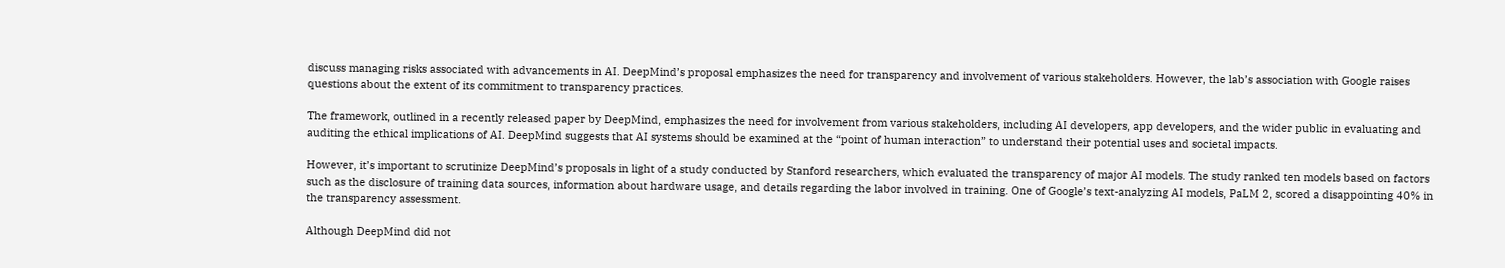discuss managing risks associated with advancements in AI. DeepMind’s proposal emphasizes the need for transparency and involvement of various stakeholders. However, the lab’s association with Google raises questions about the extent of its commitment to transparency practices.

The framework, outlined in a recently released paper by DeepMind, emphasizes the need for involvement from various stakeholders, including AI developers, app developers, and the wider public in evaluating and auditing the ethical implications of AI. DeepMind suggests that AI systems should be examined at the “point of human interaction” to understand their potential uses and societal impacts.

However, it’s important to scrutinize DeepMind’s proposals in light of a study conducted by Stanford researchers, which evaluated the transparency of major AI models. The study ranked ten models based on factors such as the disclosure of training data sources, information about hardware usage, and details regarding the labor involved in training. One of Google’s text-analyzing AI models, PaLM 2, scored a disappointing 40% in the transparency assessment.

Although DeepMind did not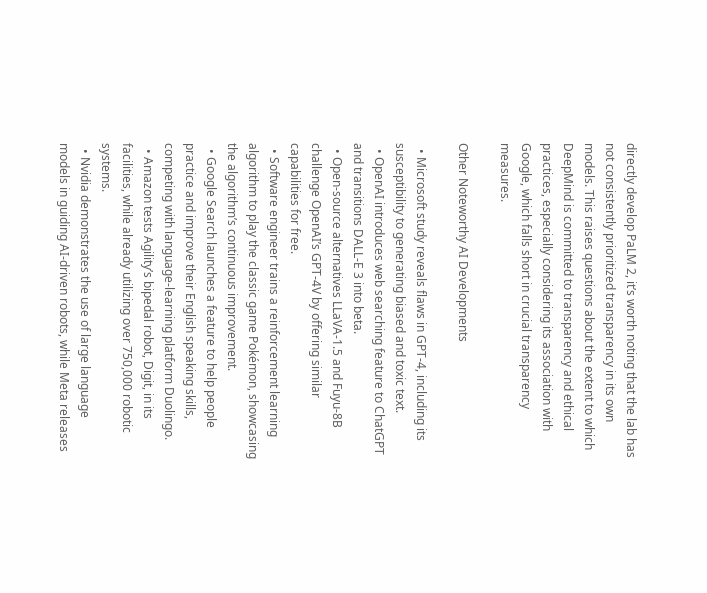directly develop PaLM 2, it’s worth noting that the lab has not consistently prioritized transparency in its own models. This raises questions about the extent to which DeepMind is committed to transparency and ethical practices, especially considering its association with Google, which falls short in crucial transparency measures.

Other Noteworthy AI Developments

  • Microsoft study reveals flaws in GPT-4, including its susceptibility to generating biased and toxic text.
  • OpenAI introduces web searching feature to ChatGPT and transitions DALL-E 3 into beta.
  • Open-source alternatives LLaVA-1.5 and Fuyu-8B challenge OpenAI’s GPT-4V by offering similar capabilities for free.
  • Software engineer trains a reinforcement learning algorithm to play the classic game Pokémon, showcasing the algorithm’s continuous improvement.
  • Google Search launches a feature to help people practice and improve their English speaking skills, competing with language-learning platform Duolingo.
  • Amazon tests Agility’s bipedal robot, Digit, in its facilities, while already utilizing over 750,000 robotic systems.
  • Nvidia demonstrates the use of large language models in guiding AI-driven robots, while Meta releases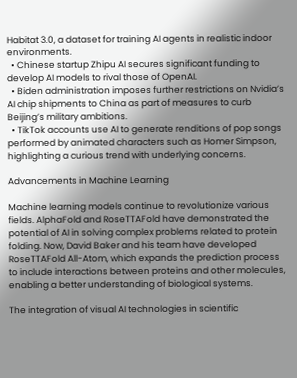Habitat 3.0, a dataset for training AI agents in realistic indoor environments.
  • Chinese startup Zhipu AI secures significant funding to develop AI models to rival those of OpenAI.
  • Biden administration imposes further restrictions on Nvidia’s AI chip shipments to China as part of measures to curb Beijing’s military ambitions.
  • TikTok accounts use AI to generate renditions of pop songs performed by animated characters such as Homer Simpson, highlighting a curious trend with underlying concerns.

Advancements in Machine Learning

Machine learning models continue to revolutionize various fields. AlphaFold and RoseTTAFold have demonstrated the potential of AI in solving complex problems related to protein folding. Now, David Baker and his team have developed RoseTTAFold All-Atom, which expands the prediction process to include interactions between proteins and other molecules, enabling a better understanding of biological systems.

The integration of visual AI technologies in scientific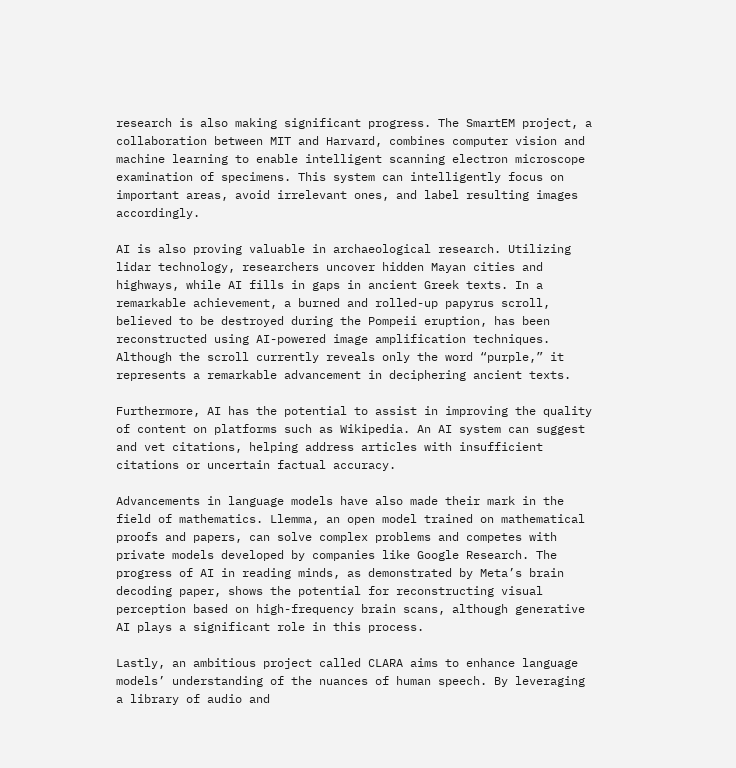research is also making significant progress. The SmartEM project, a collaboration between MIT and Harvard, combines computer vision and machine learning to enable intelligent scanning electron microscope examination of specimens. This system can intelligently focus on important areas, avoid irrelevant ones, and label resulting images accordingly.

AI is also proving valuable in archaeological research. Utilizing lidar technology, researchers uncover hidden Mayan cities and highways, while AI fills in gaps in ancient Greek texts. In a remarkable achievement, a burned and rolled-up papyrus scroll, believed to be destroyed during the Pompeii eruption, has been reconstructed using AI-powered image amplification techniques. Although the scroll currently reveals only the word “purple,” it represents a remarkable advancement in deciphering ancient texts.

Furthermore, AI has the potential to assist in improving the quality of content on platforms such as Wikipedia. An AI system can suggest and vet citations, helping address articles with insufficient citations or uncertain factual accuracy.

Advancements in language models have also made their mark in the field of mathematics. Llemma, an open model trained on mathematical proofs and papers, can solve complex problems and competes with private models developed by companies like Google Research. The progress of AI in reading minds, as demonstrated by Meta’s brain decoding paper, shows the potential for reconstructing visual perception based on high-frequency brain scans, although generative AI plays a significant role in this process.

Lastly, an ambitious project called CLARA aims to enhance language models’ understanding of the nuances of human speech. By leveraging a library of audio and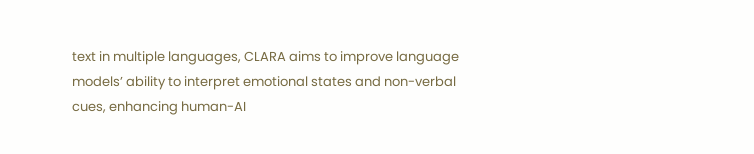text in multiple languages, CLARA aims to improve language models’ ability to interpret emotional states and non-verbal cues, enhancing human-AI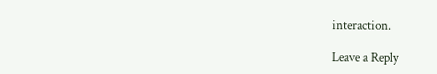interaction.

Leave a Reply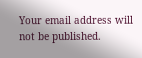Your email address will not be published.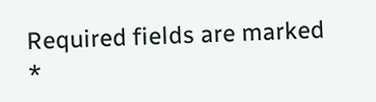Required fields are marked *